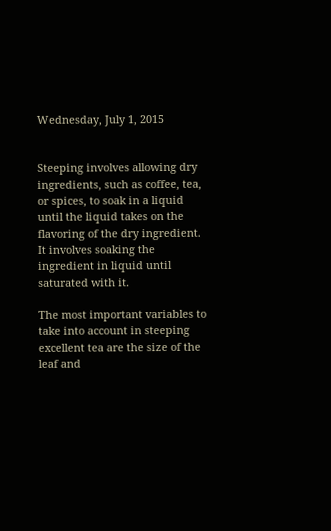Wednesday, July 1, 2015


Steeping involves allowing dry ingredients, such as coffee, tea, or spices, to soak in a liquid until the liquid takes on the flavoring of the dry ingredient.
It involves soaking the ingredient in liquid until saturated with it.

The most important variables to take into account in steeping excellent tea are the size of the leaf and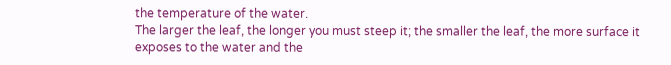the temperature of the water.
The larger the leaf, the longer you must steep it; the smaller the leaf, the more surface it exposes to the water and the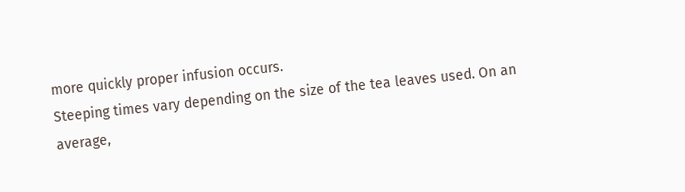more quickly proper infusion occurs.
Steeping times vary depending on the size of the tea leaves used. On an average,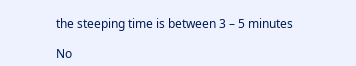the steeping time is between 3 – 5 minutes

No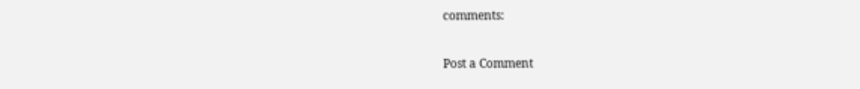comments:

Post a Comment